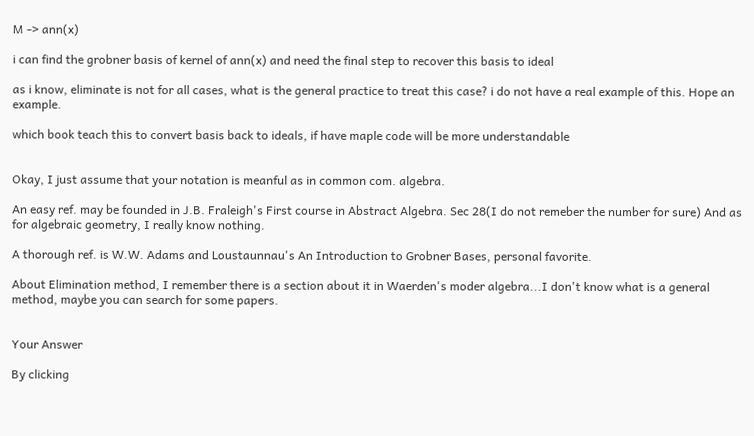M -> ann(x)

i can find the grobner basis of kernel of ann(x) and need the final step to recover this basis to ideal

as i know, eliminate is not for all cases, what is the general practice to treat this case? i do not have a real example of this. Hope an example.

which book teach this to convert basis back to ideals, if have maple code will be more understandable


Okay, I just assume that your notation is meanful as in common com. algebra.

An easy ref. may be founded in J.B. Fraleigh's First course in Abstract Algebra. Sec 28(I do not remeber the number for sure) And as for algebraic geometry, I really know nothing.

A thorough ref. is W.W. Adams and Loustaunnau's An Introduction to Grobner Bases, personal favorite.

About Elimination method, I remember there is a section about it in Waerden's moder algebra...I don't know what is a general method, maybe you can search for some papers.


Your Answer

By clicking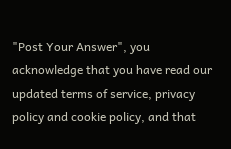"Post Your Answer", you acknowledge that you have read our updated terms of service, privacy policy and cookie policy, and that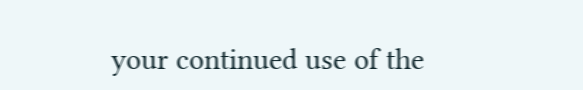your continued use of the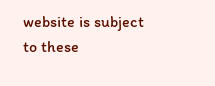website is subject to these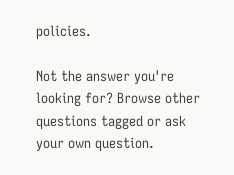policies.

Not the answer you're looking for? Browse other questions tagged or ask your own question.